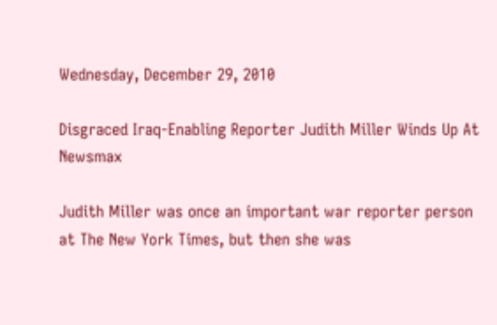Wednesday, December 29, 2010

Disgraced Iraq-Enabling Reporter Judith Miller Winds Up At Newsmax

Judith Miller was once an important war reporter person at The New York Times, but then she was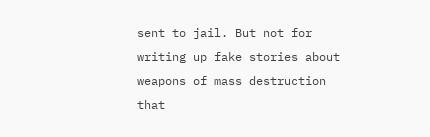sent to jail. But not for writing up fake stories about weapons of mass destruction that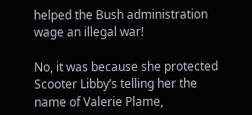helped the Bush administration wage an illegal war!

No, it was because she protected Scooter Libby’s telling her the name of Valerie Plame,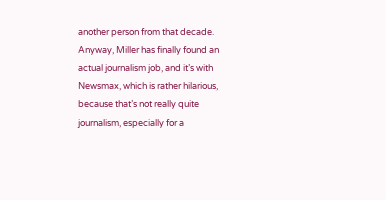another person from that decade. Anyway, Miller has finally found an actual journalism job, and it’s with Newsmax, which is rather hilarious, because that’s not really quite journalism, especially for a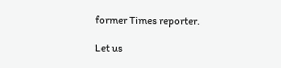former Times reporter.

Let us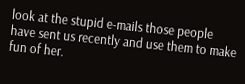look at the stupid e-mails those people have sent us recently and use them to make fun of her.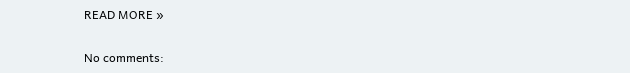READ MORE »

No comments: